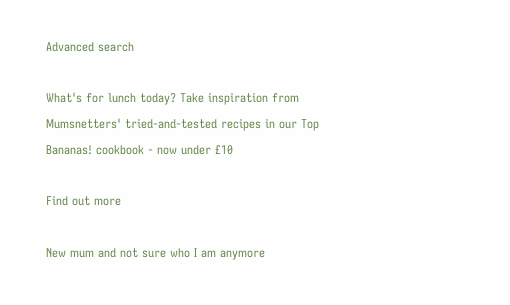Advanced search

What's for lunch today? Take inspiration from Mumsnetters' tried-and-tested recipes in our Top Bananas! cookbook - now under £10

Find out more

New mum and not sure who I am anymore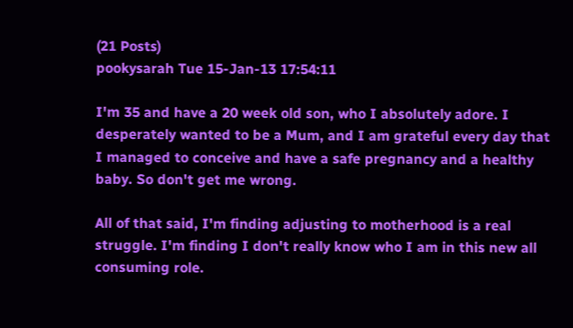(21 Posts)
pookysarah Tue 15-Jan-13 17:54:11

I'm 35 and have a 20 week old son, who I absolutely adore. I desperately wanted to be a Mum, and I am grateful every day that I managed to conceive and have a safe pregnancy and a healthy baby. So don't get me wrong.

All of that said, I'm finding adjusting to motherhood is a real struggle. I'm finding I don't really know who I am in this new all consuming role.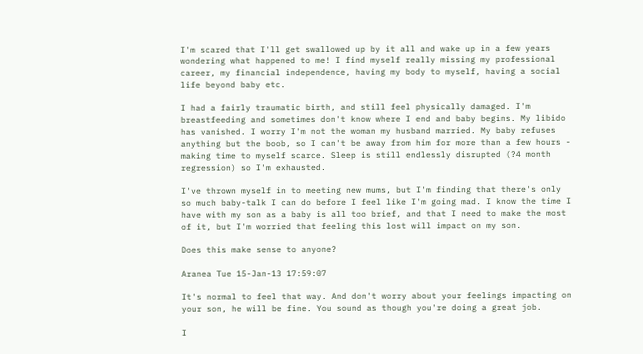I'm scared that I'll get swallowed up by it all and wake up in a few years wondering what happened to me! I find myself really missing my professional career, my financial independence, having my body to myself, having a social life beyond baby etc.

I had a fairly traumatic birth, and still feel physically damaged. I'm breastfeeding and sometimes don't know where I end and baby begins. My libido has vanished. I worry I'm not the woman my husband married. My baby refuses anything but the boob, so I can't be away from him for more than a few hours - making time to myself scarce. Sleep is still endlessly disrupted (?4 month regression) so I'm exhausted.

I've thrown myself in to meeting new mums, but I'm finding that there's only so much baby-talk I can do before I feel like I'm going mad. I know the time I have with my son as a baby is all too brief, and that I need to make the most of it, but I'm worried that feeling this lost will impact on my son.

Does this make sense to anyone?

Aranea Tue 15-Jan-13 17:59:07

It's normal to feel that way. And don't worry about your feelings impacting on your son, he will be fine. You sound as though you're doing a great job.

I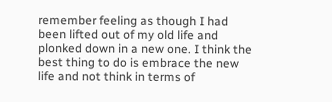remember feeling as though I had been lifted out of my old life and plonked down in a new one. I think the best thing to do is embrace the new life and not think in terms of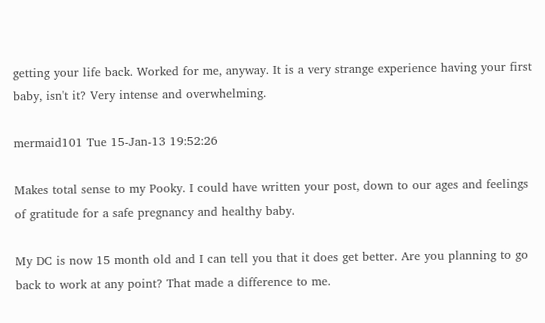getting your life back. Worked for me, anyway. It is a very strange experience having your first baby, isn't it? Very intense and overwhelming.

mermaid101 Tue 15-Jan-13 19:52:26

Makes total sense to my Pooky. I could have written your post, down to our ages and feelings of gratitude for a safe pregnancy and healthy baby.

My DC is now 15 month old and I can tell you that it does get better. Are you planning to go back to work at any point? That made a difference to me.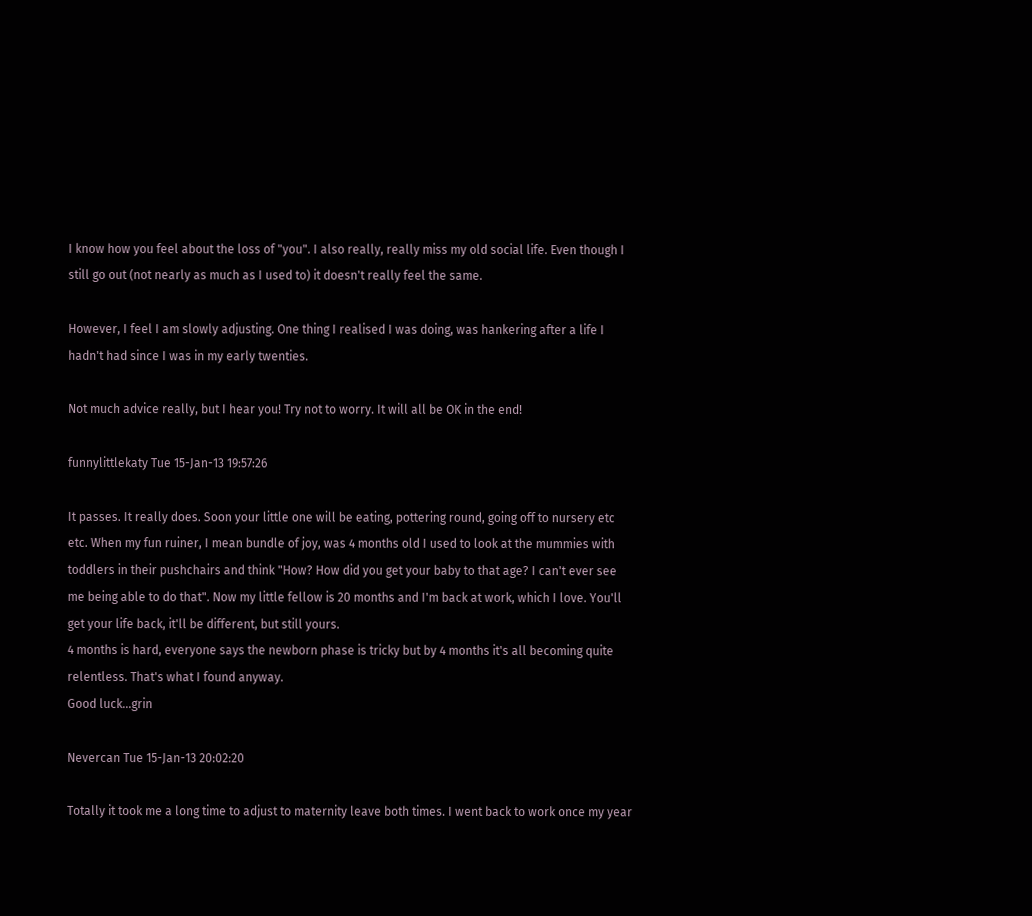I know how you feel about the loss of "you". I also really, really miss my old social life. Even though I still go out (not nearly as much as I used to) it doesn't really feel the same.

However, I feel I am slowly adjusting. One thing I realised I was doing, was hankering after a life I hadn't had since I was in my early twenties.

Not much advice really, but I hear you! Try not to worry. It will all be OK in the end!

funnylittlekaty Tue 15-Jan-13 19:57:26

It passes. It really does. Soon your little one will be eating, pottering round, going off to nursery etc etc. When my fun ruiner, I mean bundle of joy, was 4 months old I used to look at the mummies with toddlers in their pushchairs and think "How? How did you get your baby to that age? I can't ever see me being able to do that". Now my little fellow is 20 months and I'm back at work, which I love. You'll get your life back, it'll be different, but still yours.
4 months is hard, everyone says the newborn phase is tricky but by 4 months it's all becoming quite relentless. That's what I found anyway.
Good luck...grin

Nevercan Tue 15-Jan-13 20:02:20

Totally it took me a long time to adjust to maternity leave both times. I went back to work once my year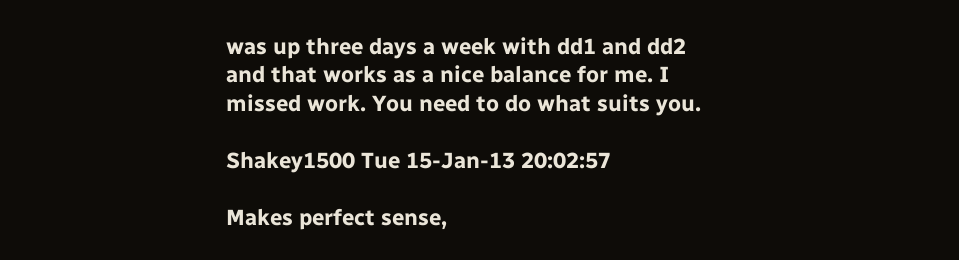was up three days a week with dd1 and dd2 and that works as a nice balance for me. I missed work. You need to do what suits you.

Shakey1500 Tue 15-Jan-13 20:02:57

Makes perfect sense,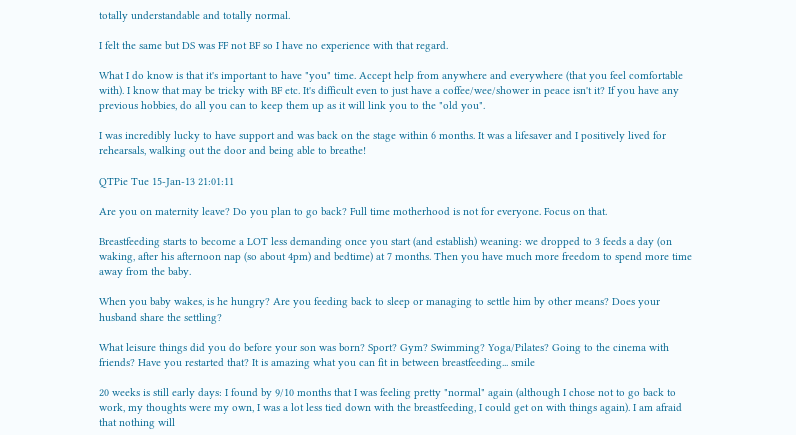totally understandable and totally normal.

I felt the same but DS was FF not BF so I have no experience with that regard.

What I do know is that it's important to have "you" time. Accept help from anywhere and everywhere (that you feel comfortable with). I know that may be tricky with BF etc. It's difficult even to just have a coffee/wee/shower in peace isn't it? If you have any previous hobbies, do all you can to keep them up as it will link you to the "old you".

I was incredibly lucky to have support and was back on the stage within 6 months. It was a lifesaver and I positively lived for rehearsals, walking out the door and being able to breathe!

QTPie Tue 15-Jan-13 21:01:11

Are you on maternity leave? Do you plan to go back? Full time motherhood is not for everyone. Focus on that.

Breastfeeding starts to become a LOT less demanding once you start (and establish) weaning: we dropped to 3 feeds a day (on waking, after his afternoon nap (so about 4pm) and bedtime) at 7 months. Then you have much more freedom to spend more time away from the baby.

When you baby wakes, is he hungry? Are you feeding back to sleep or managing to settle him by other means? Does your husband share the settling?

What leisure things did you do before your son was born? Sport? Gym? Swimming? Yoga/Pilates? Going to the cinema with friends? Have you restarted that? It is amazing what you can fit in between breastfeeding... smile

20 weeks is still early days: I found by 9/10 months that I was feeling pretty "normal" again (although I chose not to go back to work, my thoughts were my own, I was a lot less tied down with the breastfeeding, I could get on with things again). I am afraid that nothing will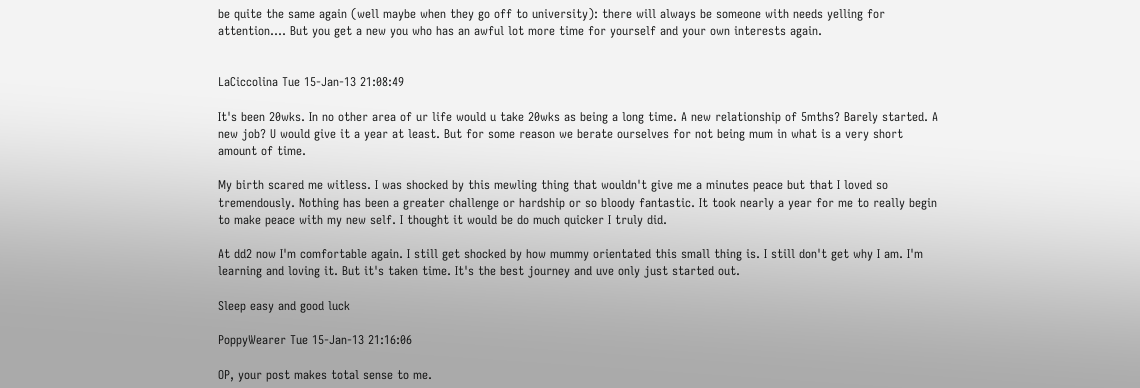be quite the same again (well maybe when they go off to university): there will always be someone with needs yelling for attention.... But you get a new you who has an awful lot more time for yourself and your own interests again.


LaCiccolina Tue 15-Jan-13 21:08:49

It's been 20wks. In no other area of ur life would u take 20wks as being a long time. A new relationship of 5mths? Barely started. A new job? U would give it a year at least. But for some reason we berate ourselves for not being mum in what is a very short amount of time.

My birth scared me witless. I was shocked by this mewling thing that wouldn't give me a minutes peace but that I loved so tremendously. Nothing has been a greater challenge or hardship or so bloody fantastic. It took nearly a year for me to really begin to make peace with my new self. I thought it would be do much quicker I truly did.

At dd2 now I'm comfortable again. I still get shocked by how mummy orientated this small thing is. I still don't get why I am. I'm learning and loving it. But it's taken time. It's the best journey and uve only just started out.

Sleep easy and good luck

PoppyWearer Tue 15-Jan-13 21:16:06

OP, your post makes total sense to me.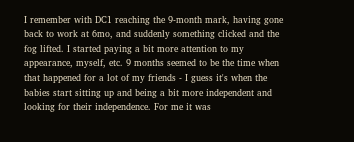I remember with DC1 reaching the 9-month mark, having gone back to work at 6mo, and suddenly something clicked and the fog lifted. I started paying a bit more attention to my appearance, myself, etc. 9 months seemed to be the time when that happened for a lot of my friends - I guess it's when the babies start sitting up and being a bit more independent and looking for their independence. For me it was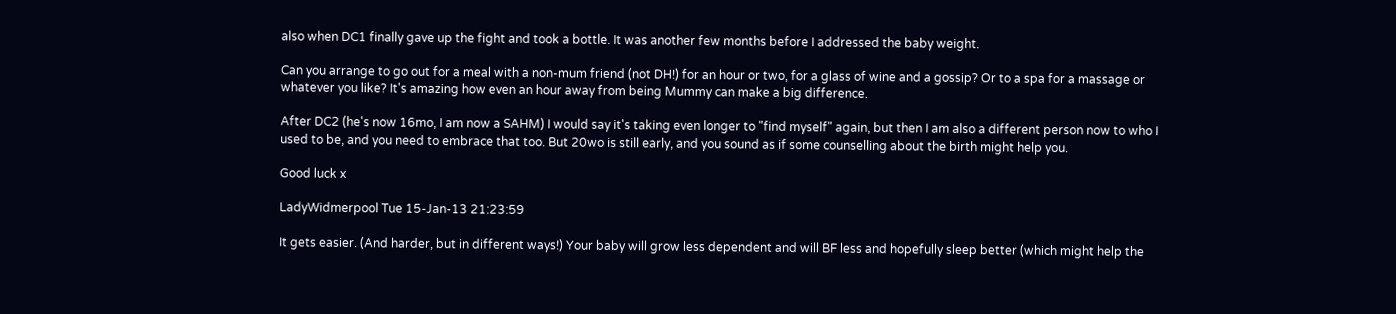also when DC1 finally gave up the fight and took a bottle. It was another few months before I addressed the baby weight.

Can you arrange to go out for a meal with a non-mum friend (not DH!) for an hour or two, for a glass of wine and a gossip? Or to a spa for a massage or whatever you like? It's amazing how even an hour away from being Mummy can make a big difference.

After DC2 (he's now 16mo, I am now a SAHM) I would say it's taking even longer to "find myself" again, but then I am also a different person now to who I used to be, and you need to embrace that too. But 20wo is still early, and you sound as if some counselling about the birth might help you.

Good luck x

LadyWidmerpool Tue 15-Jan-13 21:23:59

It gets easier. (And harder, but in different ways!) Your baby will grow less dependent and will BF less and hopefully sleep better (which might help the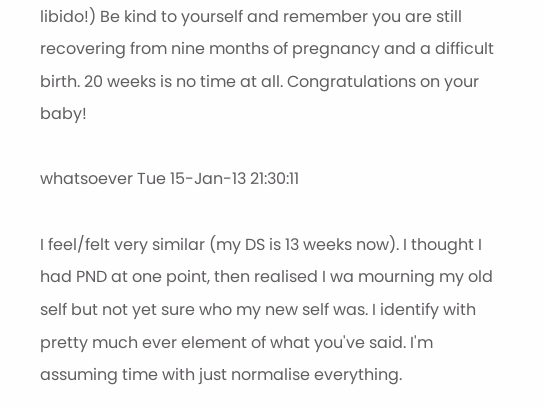libido!) Be kind to yourself and remember you are still recovering from nine months of pregnancy and a difficult birth. 20 weeks is no time at all. Congratulations on your baby!

whatsoever Tue 15-Jan-13 21:30:11

I feel/felt very similar (my DS is 13 weeks now). I thought I had PND at one point, then realised I wa mourning my old self but not yet sure who my new self was. I identify with pretty much ever element of what you've said. I'm assuming time with just normalise everything.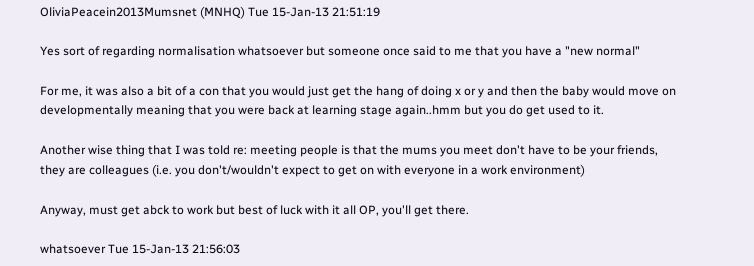OliviaPeacein2013Mumsnet (MNHQ) Tue 15-Jan-13 21:51:19

Yes sort of regarding normalisation whatsoever but someone once said to me that you have a "new normal"

For me, it was also a bit of a con that you would just get the hang of doing x or y and then the baby would move on developmentally meaning that you were back at learning stage again..hmm but you do get used to it.

Another wise thing that I was told re: meeting people is that the mums you meet don't have to be your friends, they are colleagues (i.e. you don't/wouldn't expect to get on with everyone in a work environment)

Anyway, must get abck to work but best of luck with it all OP, you'll get there.

whatsoever Tue 15-Jan-13 21:56:03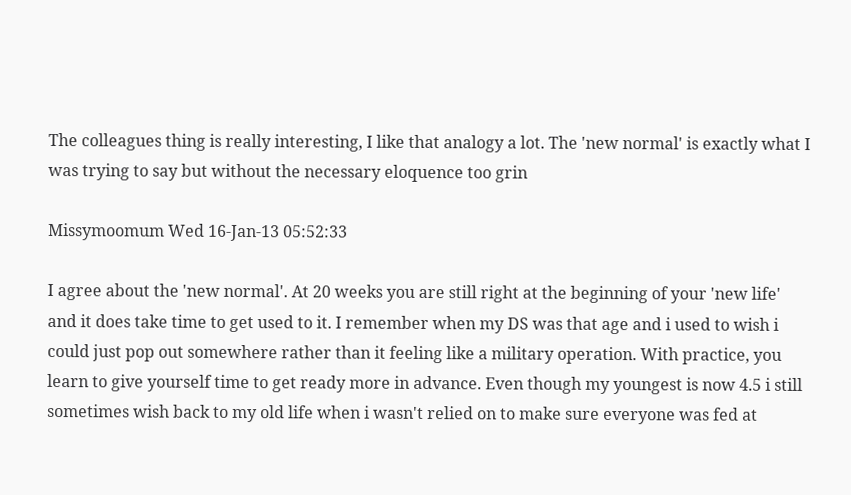The colleagues thing is really interesting, I like that analogy a lot. The 'new normal' is exactly what I was trying to say but without the necessary eloquence too grin

Missymoomum Wed 16-Jan-13 05:52:33

I agree about the 'new normal'. At 20 weeks you are still right at the beginning of your 'new life' and it does take time to get used to it. I remember when my DS was that age and i used to wish i could just pop out somewhere rather than it feeling like a military operation. With practice, you learn to give yourself time to get ready more in advance. Even though my youngest is now 4.5 i still sometimes wish back to my old life when i wasn't relied on to make sure everyone was fed at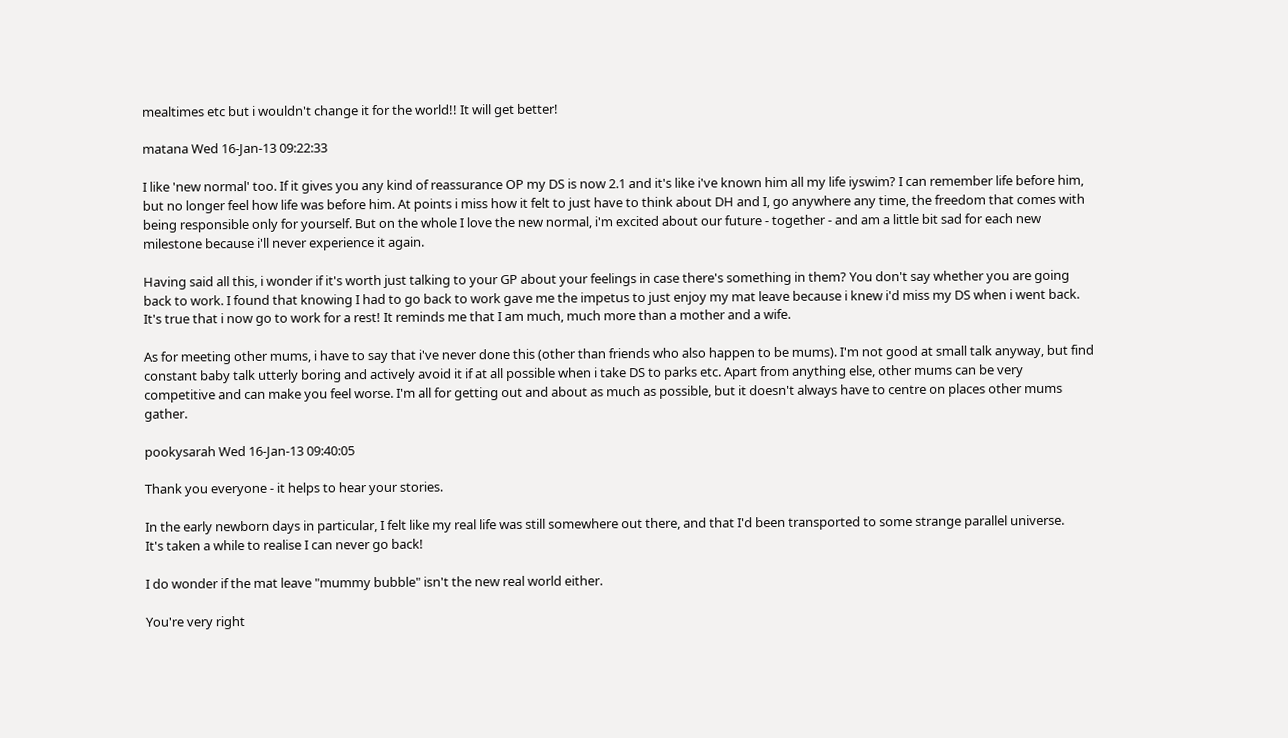mealtimes etc but i wouldn't change it for the world!! It will get better!

matana Wed 16-Jan-13 09:22:33

I like 'new normal' too. If it gives you any kind of reassurance OP my DS is now 2.1 and it's like i've known him all my life iyswim? I can remember life before him, but no longer feel how life was before him. At points i miss how it felt to just have to think about DH and I, go anywhere any time, the freedom that comes with being responsible only for yourself. But on the whole I love the new normal, i'm excited about our future - together - and am a little bit sad for each new milestone because i'll never experience it again.

Having said all this, i wonder if it's worth just talking to your GP about your feelings in case there's something in them? You don't say whether you are going back to work. I found that knowing I had to go back to work gave me the impetus to just enjoy my mat leave because i knew i'd miss my DS when i went back. It's true that i now go to work for a rest! It reminds me that I am much, much more than a mother and a wife.

As for meeting other mums, i have to say that i've never done this (other than friends who also happen to be mums). I'm not good at small talk anyway, but find constant baby talk utterly boring and actively avoid it if at all possible when i take DS to parks etc. Apart from anything else, other mums can be very competitive and can make you feel worse. I'm all for getting out and about as much as possible, but it doesn't always have to centre on places other mums gather.

pookysarah Wed 16-Jan-13 09:40:05

Thank you everyone - it helps to hear your stories.

In the early newborn days in particular, I felt like my real life was still somewhere out there, and that I'd been transported to some strange parallel universe.
It's taken a while to realise I can never go back!

I do wonder if the mat leave "mummy bubble" isn't the new real world either.

You're very right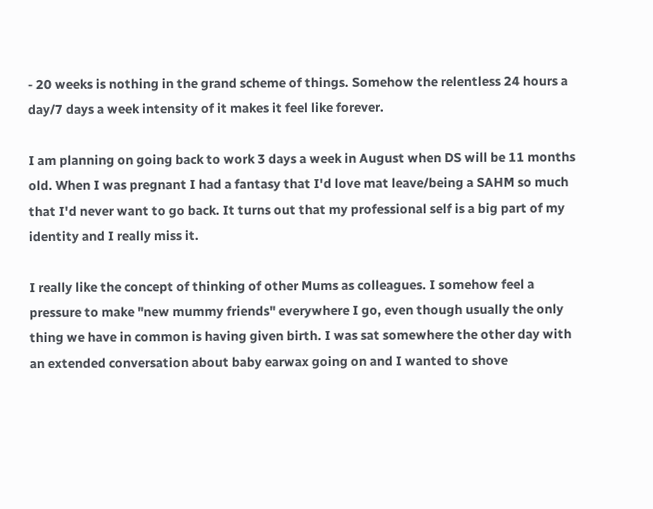- 20 weeks is nothing in the grand scheme of things. Somehow the relentless 24 hours a day/7 days a week intensity of it makes it feel like forever.

I am planning on going back to work 3 days a week in August when DS will be 11 months old. When I was pregnant I had a fantasy that I'd love mat leave/being a SAHM so much that I'd never want to go back. It turns out that my professional self is a big part of my identity and I really miss it.

I really like the concept of thinking of other Mums as colleagues. I somehow feel a pressure to make "new mummy friends" everywhere I go, even though usually the only thing we have in common is having given birth. I was sat somewhere the other day with an extended conversation about baby earwax going on and I wanted to shove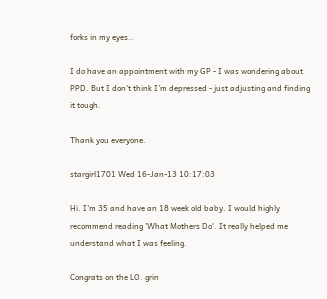forks in my eyes..

I do have an appointment with my GP - I was wondering about PPD. But I don't think I'm depressed - just adjusting and finding it tough.

Thank you everyone.

stargirl1701 Wed 16-Jan-13 10:17:03

Hi. I'm 35 and have an 18 week old baby. I would highly recommend reading 'What Mothers Do'. It really helped me understand what I was feeling.

Congrats on the LO. grin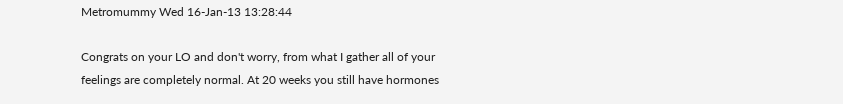Metromummy Wed 16-Jan-13 13:28:44

Congrats on your LO and don't worry, from what I gather all of your feelings are completely normal. At 20 weeks you still have hormones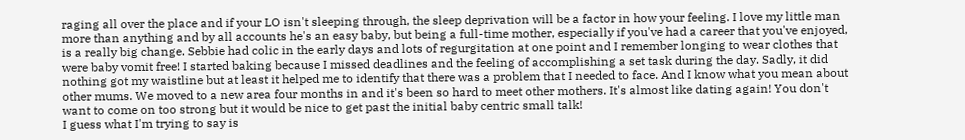raging all over the place and if your LO isn't sleeping through, the sleep deprivation will be a factor in how your feeling. I love my little man more than anything and by all accounts he's an easy baby, but being a full-time mother, especially if you've had a career that you've enjoyed, is a really big change. Sebbie had colic in the early days and lots of regurgitation at one point and I remember longing to wear clothes that were baby vomit free! I started baking because I missed deadlines and the feeling of accomplishing a set task during the day. Sadly, it did nothing got my waistline but at least it helped me to identify that there was a problem that I needed to face. And I know what you mean about other mums. We moved to a new area four months in and it's been so hard to meet other mothers. It's almost like dating again! You don't want to come on too strong but it would be nice to get past the initial baby centric small talk!
I guess what I'm trying to say is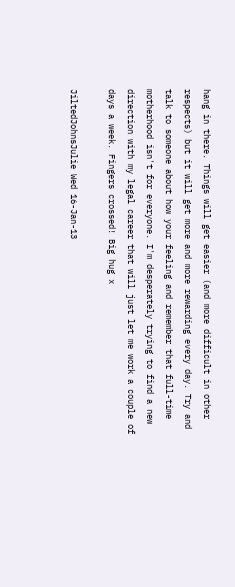hang in there. Things will get easier (and more difficult in other respects) but it will get more and more rewarding every day. Try and talk to someone about how your feeling and remember that full-time motherhood isn't for everyone. I'm desperately trying to find a new direction with my legal career that will just let me work a couple of days a week. Fingers crossed! Big hug x

JiltedJohnsJulie Wed 16-Jan-13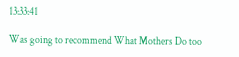13:33:41

Was going to recommend What Mothers Do too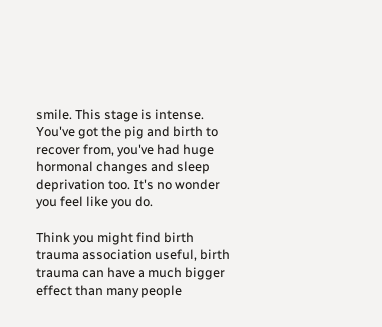smile. This stage is intense. You've got the pig and birth to recover from, you've had huge hormonal changes and sleep deprivation too. It's no wonder you feel like you do.

Think you might find birth trauma association useful, birth trauma can have a much bigger effect than many people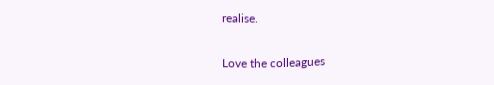realise.

Love the colleagues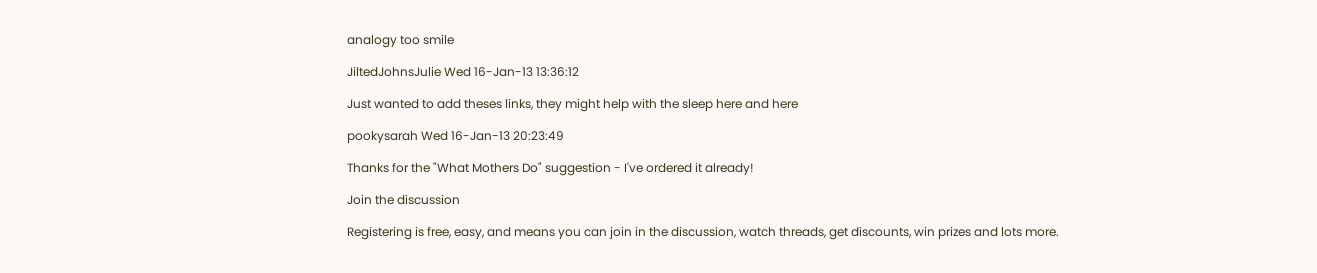analogy too smile

JiltedJohnsJulie Wed 16-Jan-13 13:36:12

Just wanted to add theses links, they might help with the sleep here and here

pookysarah Wed 16-Jan-13 20:23:49

Thanks for the "What Mothers Do" suggestion - I've ordered it already!

Join the discussion

Registering is free, easy, and means you can join in the discussion, watch threads, get discounts, win prizes and lots more.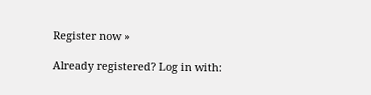Register now »

Already registered? Log in with: